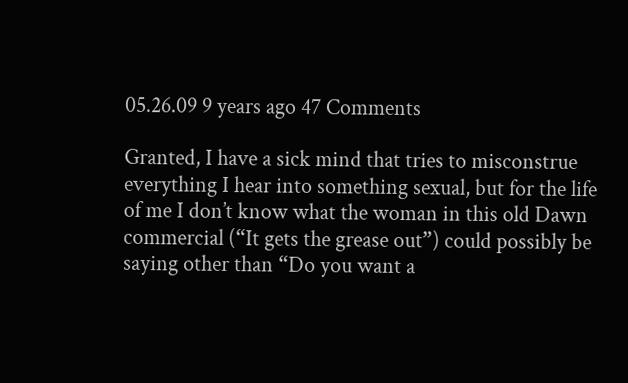05.26.09 9 years ago 47 Comments

Granted, I have a sick mind that tries to misconstrue everything I hear into something sexual, but for the life of me I don’t know what the woman in this old Dawn commercial (“It gets the grease out”) could possibly be saying other than “Do you want a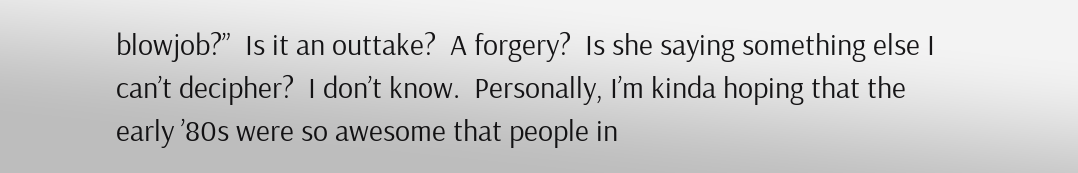blowjob?”  Is it an outtake?  A forgery?  Is she saying something else I can’t decipher?  I don’t know.  Personally, I’m kinda hoping that the early ’80s were so awesome that people in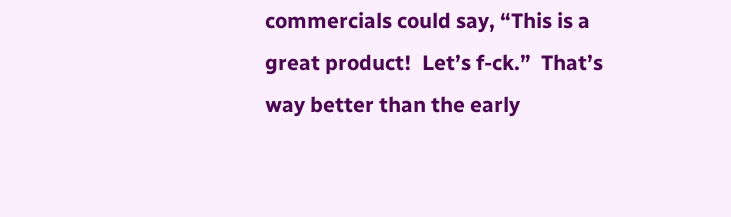commercials could say, “This is a great product!  Let’s f-ck.”  That’s way better than the early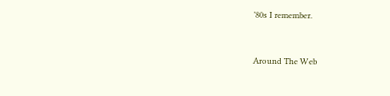’80s I remember.


Around The Web